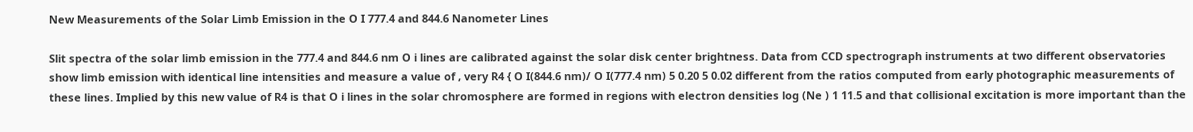New Measurements of the Solar Limb Emission in the O I 777.4 and 844.6 Nanometer Lines

Slit spectra of the solar limb emission in the 777.4 and 844.6 nm O i lines are calibrated against the solar disk center brightness. Data from CCD spectrograph instruments at two different observatories show limb emission with identical line intensities and measure a value of , very R4 { O I(844.6 nm)/ O I(777.4 nm) 5 0.20 5 0.02 different from the ratios computed from early photographic measurements of these lines. Implied by this new value of R4 is that O i lines in the solar chromosphere are formed in regions with electron densities log (Ne ) 1 11.5 and that collisional excitation is more important than the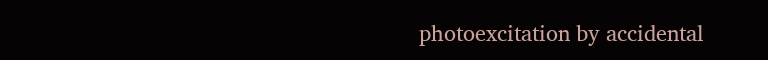photoexcitation by accidental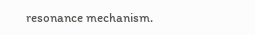resonance mechanism.